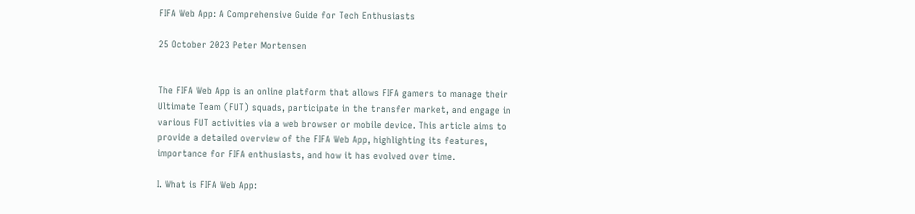FIFA Web App: A Comprehensive Guide for Tech Enthusiasts

25 October 2023 Peter Mortensen


The FIFA Web App is an online platform that allows FIFA gamers to manage their Ultimate Team (FUT) squads, participate in the transfer market, and engage in various FUT activities via a web browser or mobile device. This article aims to provide a detailed overview of the FIFA Web App, highlighting its features, importance for FIFA enthusiasts, and how it has evolved over time.

I. What is FIFA Web App: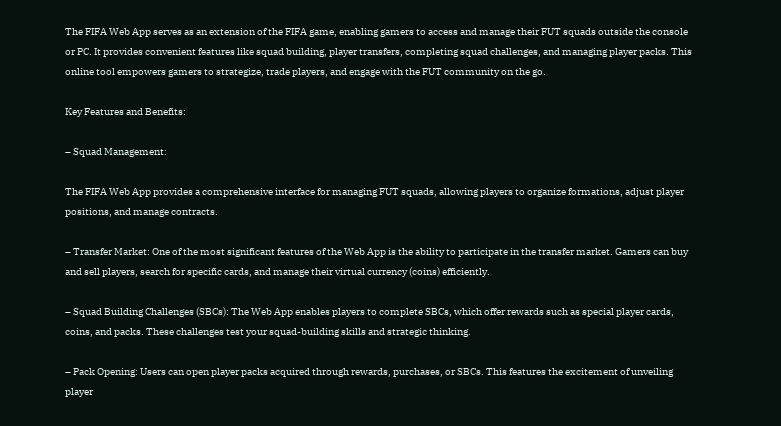The FIFA Web App serves as an extension of the FIFA game, enabling gamers to access and manage their FUT squads outside the console or PC. It provides convenient features like squad building, player transfers, completing squad challenges, and managing player packs. This online tool empowers gamers to strategize, trade players, and engage with the FUT community on the go.

Key Features and Benefits:

– Squad Management:

The FIFA Web App provides a comprehensive interface for managing FUT squads, allowing players to organize formations, adjust player positions, and manage contracts.

– Transfer Market: One of the most significant features of the Web App is the ability to participate in the transfer market. Gamers can buy and sell players, search for specific cards, and manage their virtual currency (coins) efficiently.

– Squad Building Challenges (SBCs): The Web App enables players to complete SBCs, which offer rewards such as special player cards, coins, and packs. These challenges test your squad-building skills and strategic thinking.

– Pack Opening: Users can open player packs acquired through rewards, purchases, or SBCs. This features the excitement of unveiling player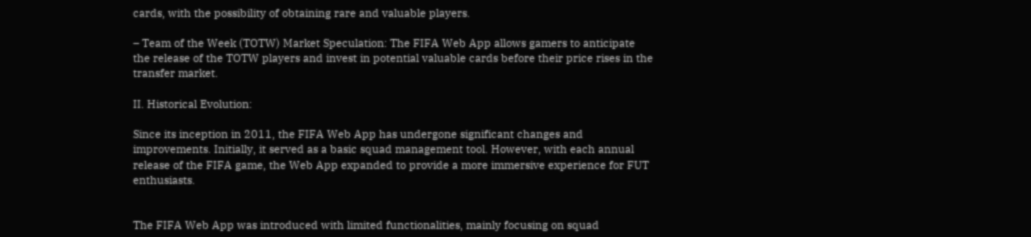cards, with the possibility of obtaining rare and valuable players.

– Team of the Week (TOTW) Market Speculation: The FIFA Web App allows gamers to anticipate the release of the TOTW players and invest in potential valuable cards before their price rises in the transfer market.

II. Historical Evolution:

Since its inception in 2011, the FIFA Web App has undergone significant changes and improvements. Initially, it served as a basic squad management tool. However, with each annual release of the FIFA game, the Web App expanded to provide a more immersive experience for FUT enthusiasts.


The FIFA Web App was introduced with limited functionalities, mainly focusing on squad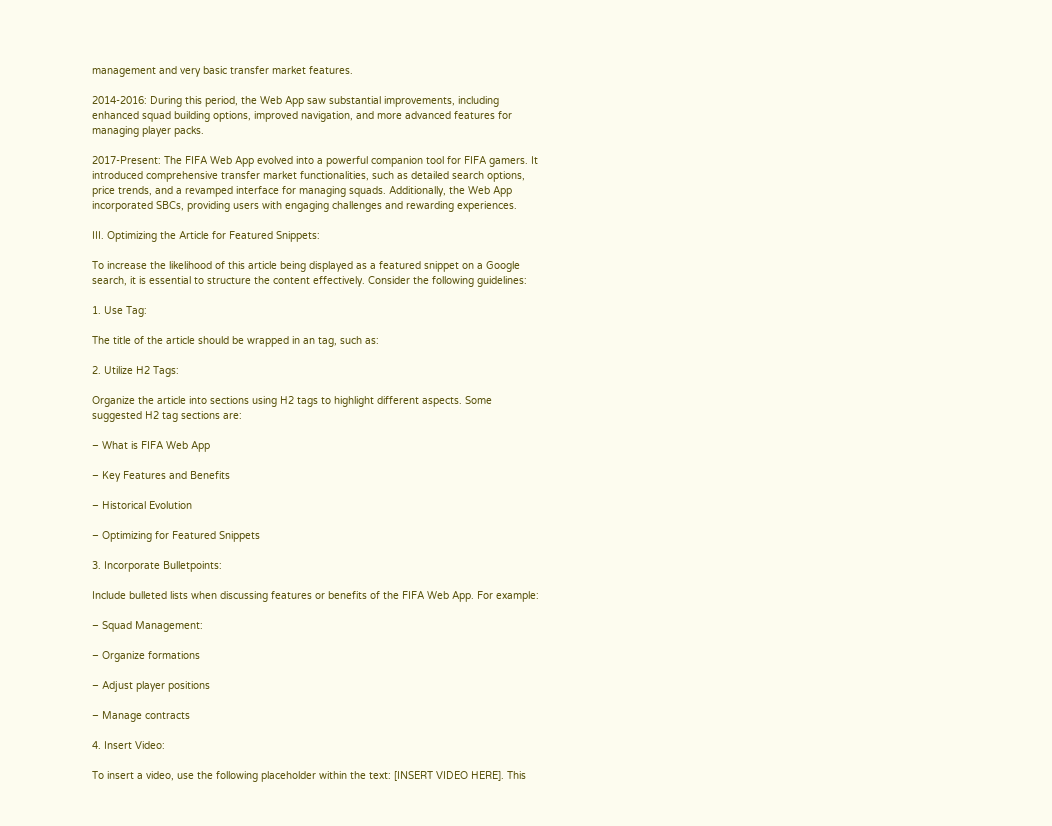management and very basic transfer market features.

2014-2016: During this period, the Web App saw substantial improvements, including enhanced squad building options, improved navigation, and more advanced features for managing player packs.

2017-Present: The FIFA Web App evolved into a powerful companion tool for FIFA gamers. It introduced comprehensive transfer market functionalities, such as detailed search options, price trends, and a revamped interface for managing squads. Additionally, the Web App incorporated SBCs, providing users with engaging challenges and rewarding experiences.

III. Optimizing the Article for Featured Snippets:

To increase the likelihood of this article being displayed as a featured snippet on a Google search, it is essential to structure the content effectively. Consider the following guidelines:

1. Use Tag:

The title of the article should be wrapped in an tag, such as:

2. Utilize H2 Tags:

Organize the article into sections using H2 tags to highlight different aspects. Some suggested H2 tag sections are:

– What is FIFA Web App

– Key Features and Benefits

– Historical Evolution

– Optimizing for Featured Snippets

3. Incorporate Bulletpoints:

Include bulleted lists when discussing features or benefits of the FIFA Web App. For example:

– Squad Management:

– Organize formations

– Adjust player positions

– Manage contracts

4. Insert Video:

To insert a video, use the following placeholder within the text: [INSERT VIDEO HERE]. This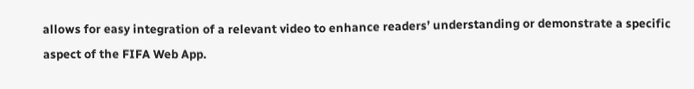allows for easy integration of a relevant video to enhance readers’ understanding or demonstrate a specific aspect of the FIFA Web App.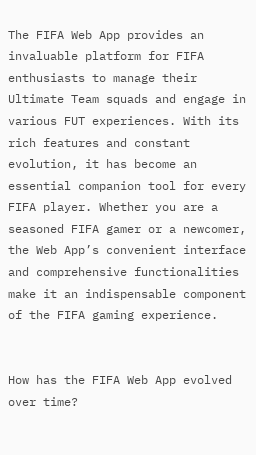The FIFA Web App provides an invaluable platform for FIFA enthusiasts to manage their Ultimate Team squads and engage in various FUT experiences. With its rich features and constant evolution, it has become an essential companion tool for every FIFA player. Whether you are a seasoned FIFA gamer or a newcomer, the Web App’s convenient interface and comprehensive functionalities make it an indispensable component of the FIFA gaming experience.


How has the FIFA Web App evolved over time?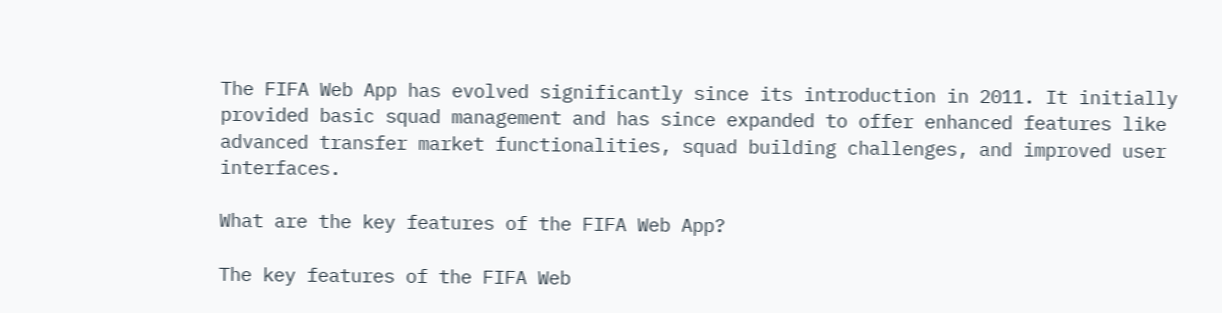The FIFA Web App has evolved significantly since its introduction in 2011. It initially provided basic squad management and has since expanded to offer enhanced features like advanced transfer market functionalities, squad building challenges, and improved user interfaces.

What are the key features of the FIFA Web App?

The key features of the FIFA Web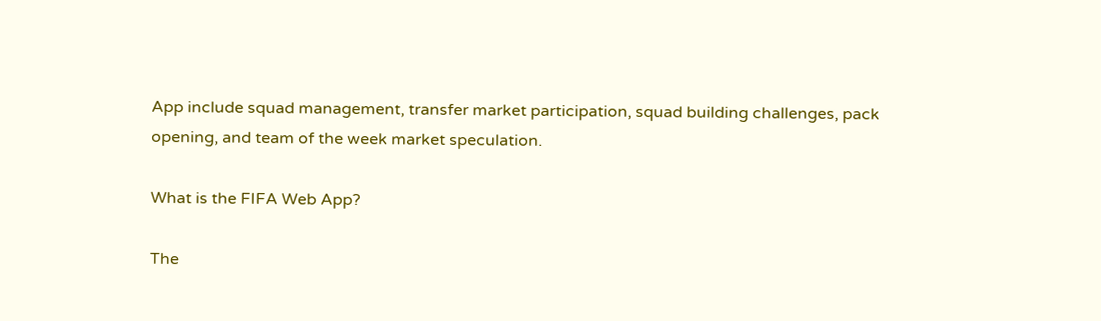App include squad management, transfer market participation, squad building challenges, pack opening, and team of the week market speculation.

What is the FIFA Web App?

The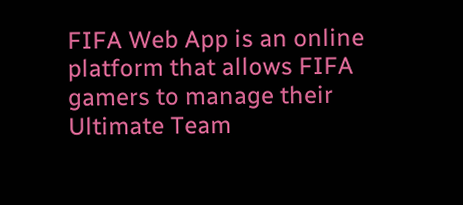FIFA Web App is an online platform that allows FIFA gamers to manage their Ultimate Team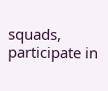squads, participate in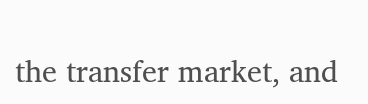the transfer market, and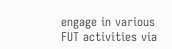engage in various FUT activities via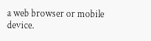a web browser or mobile device.